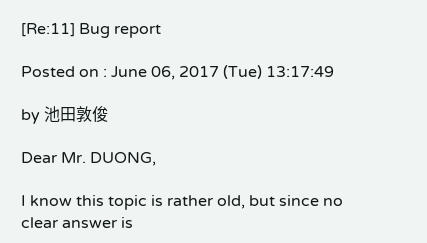[Re:11] Bug report

Posted on : June 06, 2017 (Tue) 13:17:49

by 池田敦俊

Dear Mr. DUONG,

I know this topic is rather old, but since no clear answer is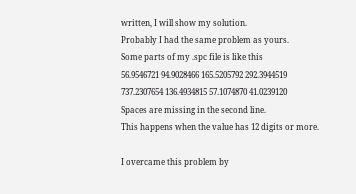written, I will show my solution.
Probably I had the same problem as yours.
Some parts of my .spc file is like this
56.9546721 94.9028466 165.5205792 292.3944519
737.2307654 136.4934815 57.1074870 41.0239120
Spaces are missing in the second line.
This happens when the value has 12 digits or more.

I overcame this problem by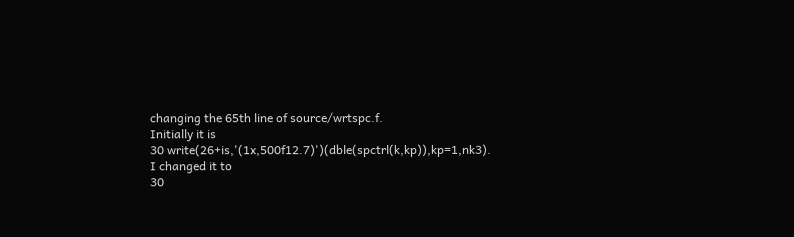changing the 65th line of source/wrtspc.f.
Initially it is
30 write(26+is,'(1x,500f12.7)')(dble(spctrl(k,kp)),kp=1,nk3).
I changed it to
30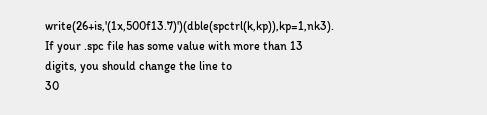write(26+is,'(1x,500f13.7)')(dble(spctrl(k,kp)),kp=1,nk3).
If your .spc file has some value with more than 13 digits, you should change the line to
30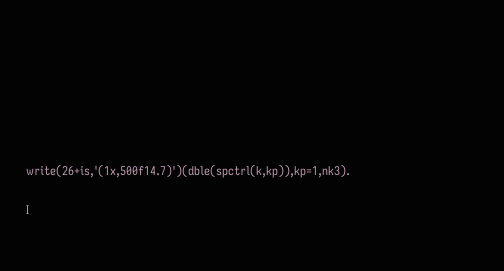write(26+is,'(1x,500f14.7)')(dble(spctrl(k,kp)),kp=1,nk3).

I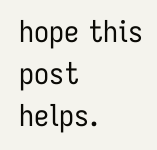hope this post helps.